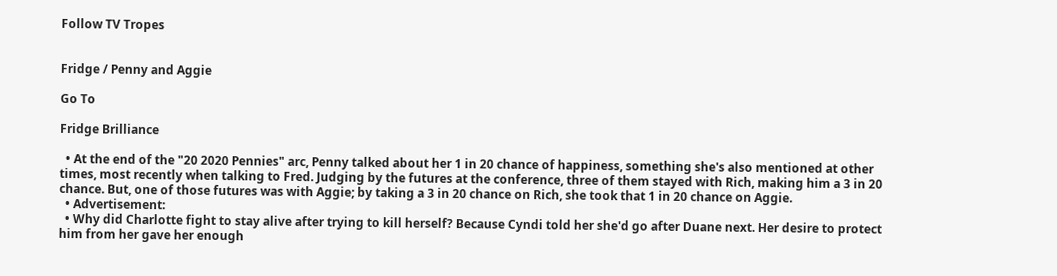Follow TV Tropes


Fridge / Penny and Aggie

Go To

Fridge Brilliance

  • At the end of the "20 2020 Pennies" arc, Penny talked about her 1 in 20 chance of happiness, something she's also mentioned at other times, most recently when talking to Fred. Judging by the futures at the conference, three of them stayed with Rich, making him a 3 in 20 chance. But, one of those futures was with Aggie; by taking a 3 in 20 chance on Rich, she took that 1 in 20 chance on Aggie.
  • Advertisement:
  • Why did Charlotte fight to stay alive after trying to kill herself? Because Cyndi told her she'd go after Duane next. Her desire to protect him from her gave her enough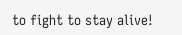to fight to stay alive!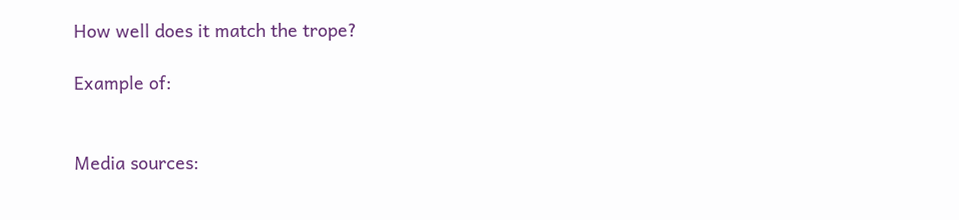How well does it match the trope?

Example of:


Media sources: